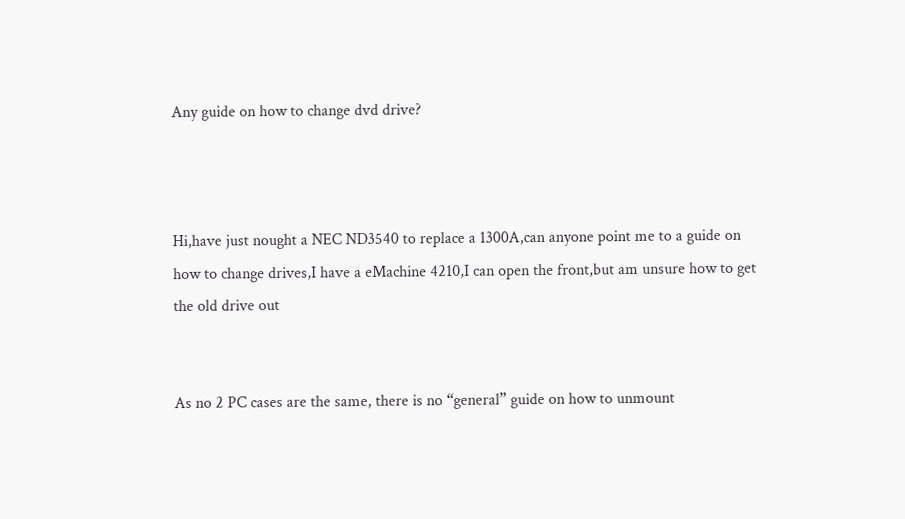Any guide on how to change dvd drive?



Hi,have just nought a NEC ND3540 to replace a 1300A,can anyone point me to a guide on how to change drives,I have a eMachine 4210,I can open the front,but am unsure how to get the old drive out


As no 2 PC cases are the same, there is no “general” guide on how to unmount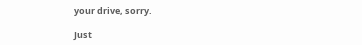your drive, sorry.

Just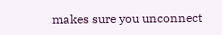makes sure you unconnect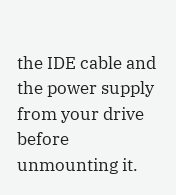the IDE cable and the power supply from your drive before unmounting it.